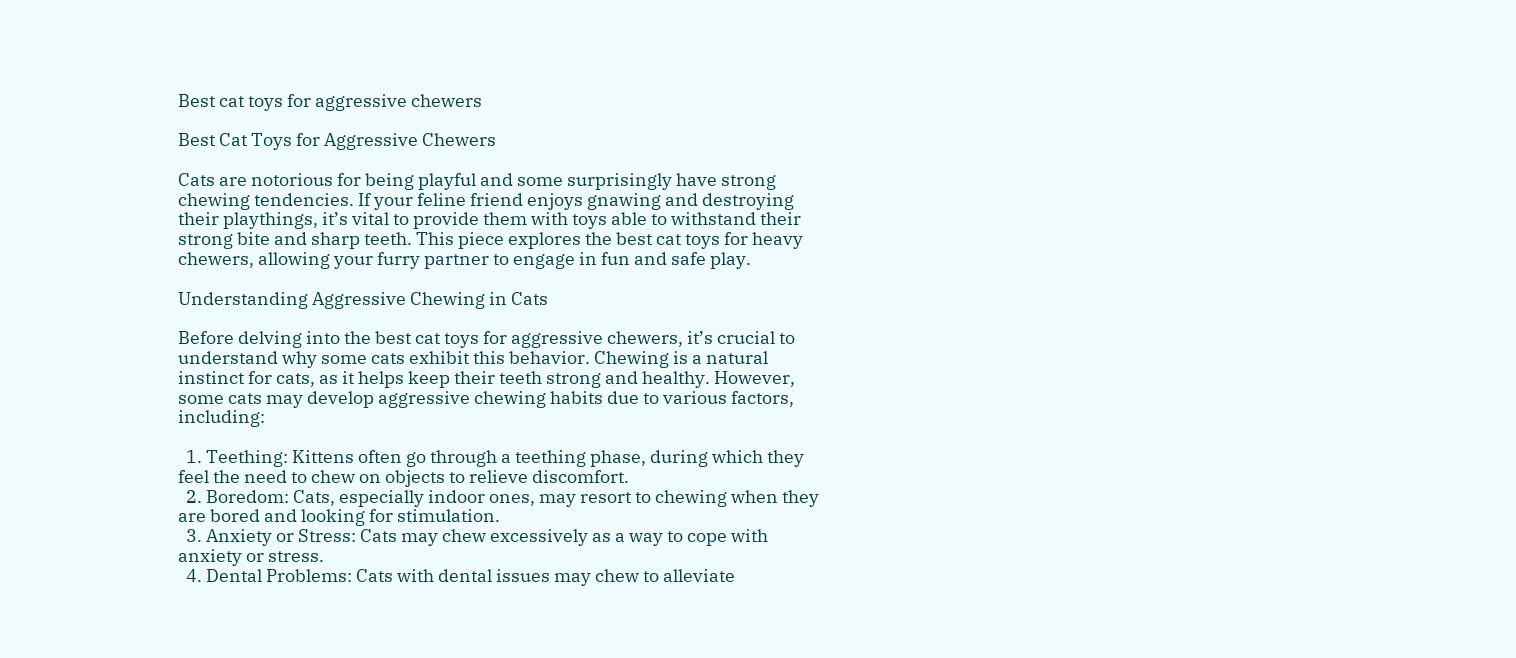Best cat toys for aggressive chewers

Best Cat Toys for Aggressive Chewers

Cats are notorious for being playful and some surprisingly have strong chewing tendencies. If your feline friend enjoys gnawing and destroying their playthings, it’s vital to provide them with toys able to withstand their strong bite and sharp teeth. This piece explores the best cat toys for heavy chewers, allowing your furry partner to engage in fun and safe play.

Understanding Aggressive Chewing in Cats

Before delving into the best cat toys for aggressive chewers, it’s crucial to understand why some cats exhibit this behavior. Chewing is a natural instinct for cats, as it helps keep their teeth strong and healthy. However, some cats may develop aggressive chewing habits due to various factors, including:

  1. Teething: Kittens often go through a teething phase, during which they feel the need to chew on objects to relieve discomfort.
  2. Boredom: Cats, especially indoor ones, may resort to chewing when they are bored and looking for stimulation.
  3. Anxiety or Stress: Cats may chew excessively as a way to cope with anxiety or stress.
  4. Dental Problems: Cats with dental issues may chew to alleviate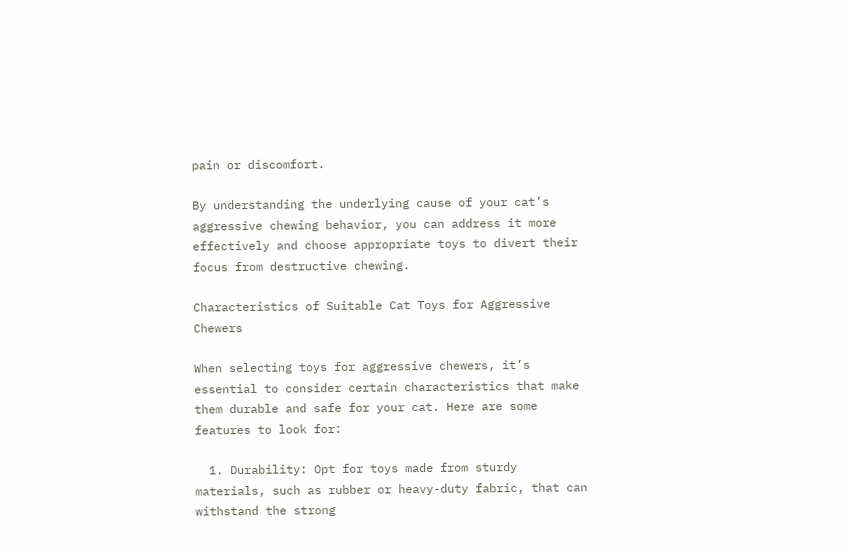pain or discomfort.

By understanding the underlying cause of your cat’s aggressive chewing behavior, you can address it more effectively and choose appropriate toys to divert their focus from destructive chewing.

Characteristics of Suitable Cat Toys for Aggressive Chewers

When selecting toys for aggressive chewers, it’s essential to consider certain characteristics that make them durable and safe for your cat. Here are some features to look for:

  1. Durability: Opt for toys made from sturdy materials, such as rubber or heavy-duty fabric, that can withstand the strong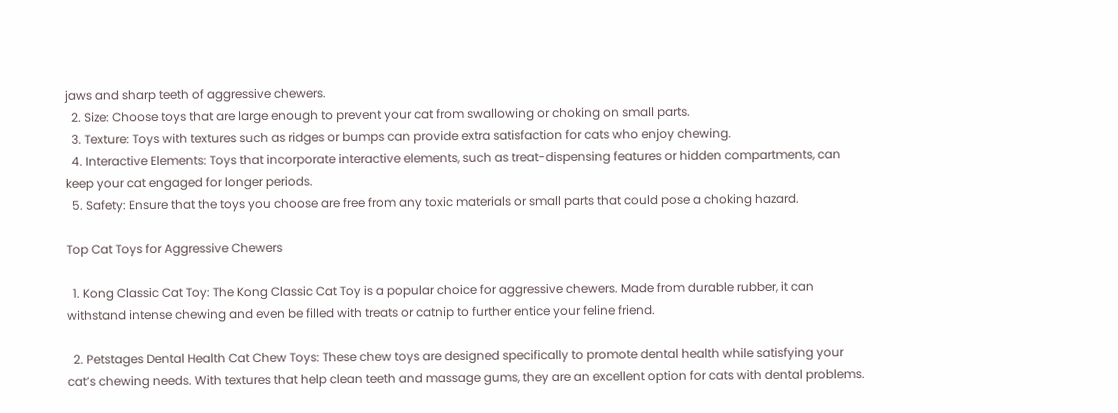jaws and sharp teeth of aggressive chewers.
  2. Size: Choose toys that are large enough to prevent your cat from swallowing or choking on small parts.
  3. Texture: Toys with textures such as ridges or bumps can provide extra satisfaction for cats who enjoy chewing.
  4. Interactive Elements: Toys that incorporate interactive elements, such as treat-dispensing features or hidden compartments, can keep your cat engaged for longer periods.
  5. Safety: Ensure that the toys you choose are free from any toxic materials or small parts that could pose a choking hazard.

Top Cat Toys for Aggressive Chewers

  1. Kong Classic Cat Toy: The Kong Classic Cat Toy is a popular choice for aggressive chewers. Made from durable rubber, it can withstand intense chewing and even be filled with treats or catnip to further entice your feline friend.

  2. Petstages Dental Health Cat Chew Toys: These chew toys are designed specifically to promote dental health while satisfying your cat’s chewing needs. With textures that help clean teeth and massage gums, they are an excellent option for cats with dental problems.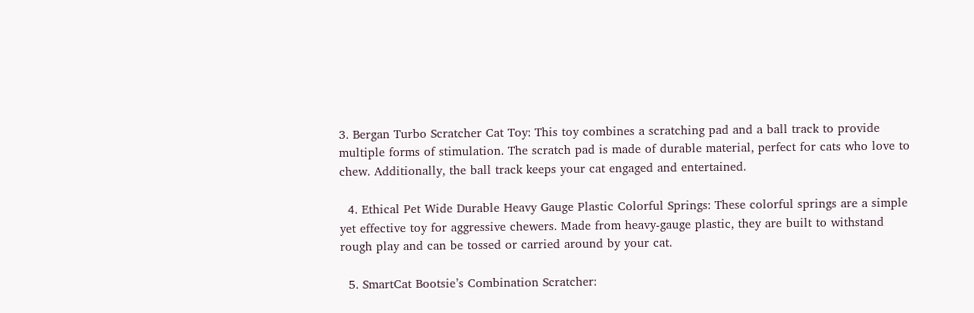3. Bergan Turbo Scratcher Cat Toy: This toy combines a scratching pad and a ball track to provide multiple forms of stimulation. The scratch pad is made of durable material, perfect for cats who love to chew. Additionally, the ball track keeps your cat engaged and entertained.

  4. Ethical Pet Wide Durable Heavy Gauge Plastic Colorful Springs: These colorful springs are a simple yet effective toy for aggressive chewers. Made from heavy-gauge plastic, they are built to withstand rough play and can be tossed or carried around by your cat.

  5. SmartCat Bootsie’s Combination Scratcher: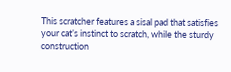This scratcher features a sisal pad that satisfies your cat’s instinct to scratch, while the sturdy construction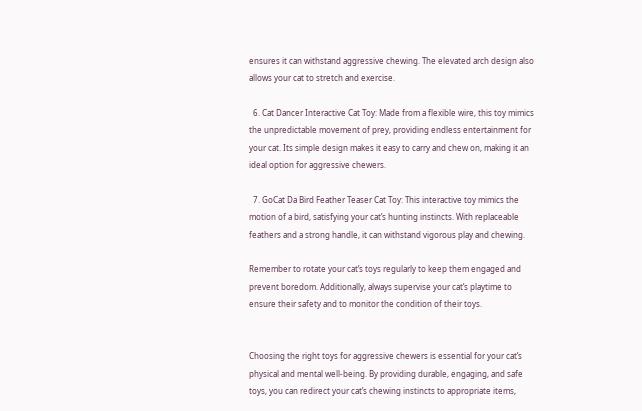ensures it can withstand aggressive chewing. The elevated arch design also allows your cat to stretch and exercise.

  6. Cat Dancer Interactive Cat Toy: Made from a flexible wire, this toy mimics the unpredictable movement of prey, providing endless entertainment for your cat. Its simple design makes it easy to carry and chew on, making it an ideal option for aggressive chewers.

  7. GoCat Da Bird Feather Teaser Cat Toy: This interactive toy mimics the motion of a bird, satisfying your cat’s hunting instincts. With replaceable feathers and a strong handle, it can withstand vigorous play and chewing.

Remember to rotate your cat’s toys regularly to keep them engaged and prevent boredom. Additionally, always supervise your cat’s playtime to ensure their safety and to monitor the condition of their toys.


Choosing the right toys for aggressive chewers is essential for your cat’s physical and mental well-being. By providing durable, engaging, and safe toys, you can redirect your cat’s chewing instincts to appropriate items,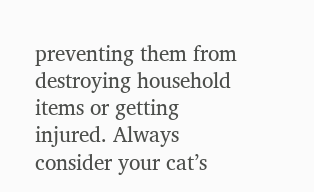preventing them from destroying household items or getting injured. Always consider your cat’s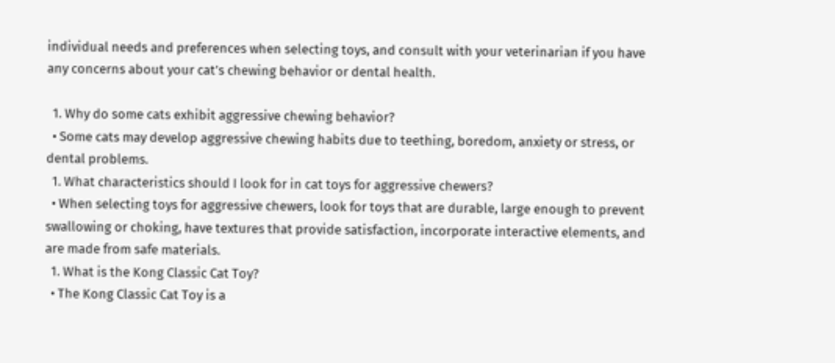individual needs and preferences when selecting toys, and consult with your veterinarian if you have any concerns about your cat’s chewing behavior or dental health.

  1. Why do some cats exhibit aggressive chewing behavior?
  • Some cats may develop aggressive chewing habits due to teething, boredom, anxiety or stress, or dental problems.
  1. What characteristics should I look for in cat toys for aggressive chewers?
  • When selecting toys for aggressive chewers, look for toys that are durable, large enough to prevent swallowing or choking, have textures that provide satisfaction, incorporate interactive elements, and are made from safe materials.
  1. What is the Kong Classic Cat Toy?
  • The Kong Classic Cat Toy is a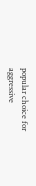popular choice for aggressive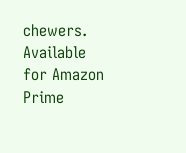chewers.
Available for Amazon Prime